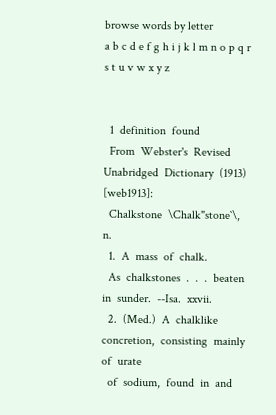browse words by letter
a b c d e f g h i j k l m n o p q r s t u v w x y z


  1  definition  found
  From  Webster's  Revised  Unabridged  Dictionary  (1913)  [web1913]:
  Chalkstone  \Chalk"stone`\,  n.
  1.  A  mass  of  chalk.
  As  chalkstones  .  .  .  beaten  in  sunder.  --Isa.  xxvii.
  2.  (Med.)  A  chalklike  concretion,  consisting  mainly  of  urate
  of  sodium,  found  in  and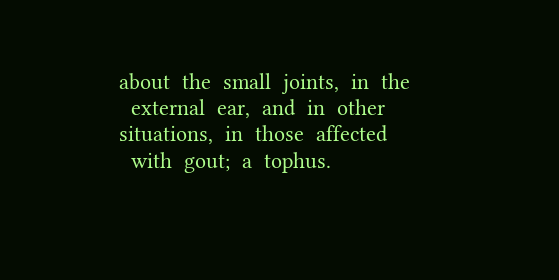about  the  small  joints,  in  the
  external  ear,  and  in  other  situations,  in  those  affected
  with  gout;  a  tophus.